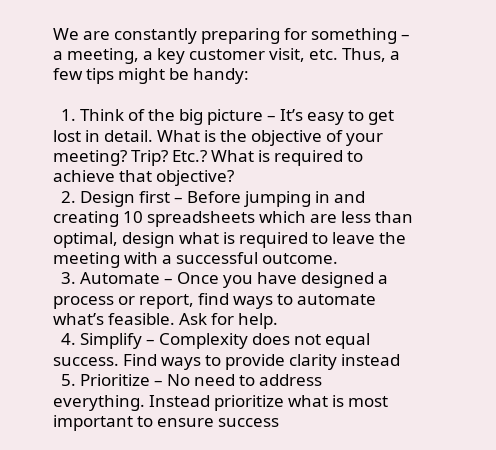We are constantly preparing for something – a meeting, a key customer visit, etc. Thus, a few tips might be handy:

  1. Think of the big picture – It’s easy to get lost in detail. What is the objective of your meeting? Trip? Etc.? What is required to achieve that objective?
  2. Design first – Before jumping in and creating 10 spreadsheets which are less than optimal, design what is required to leave the meeting with a successful outcome.
  3. Automate – Once you have designed a process or report, find ways to automate what’s feasible. Ask for help.
  4. Simplify – Complexity does not equal success. Find ways to provide clarity instead
  5. Prioritize – No need to address everything. Instead prioritize what is most important to ensure success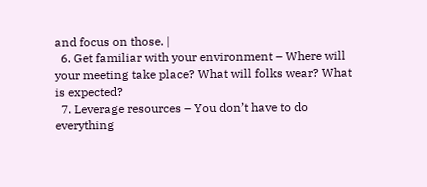and focus on those. |
  6. Get familiar with your environment – Where will your meeting take place? What will folks wear? What is expected?
  7. Leverage resources – You don’t have to do everything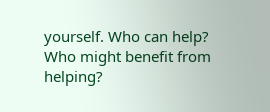yourself. Who can help? Who might benefit from helping?